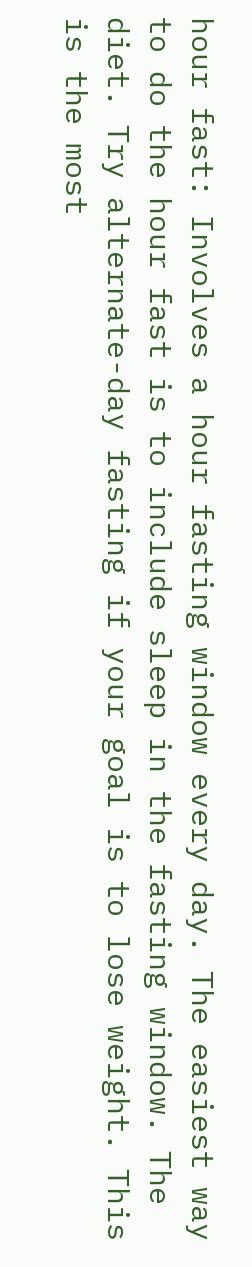hour fast: Involves a hour fasting window every day. The easiest way to do the hour fast is to include sleep in the fasting window. The diet. Try alternate-day fasting if your goal is to lose weight. This is the most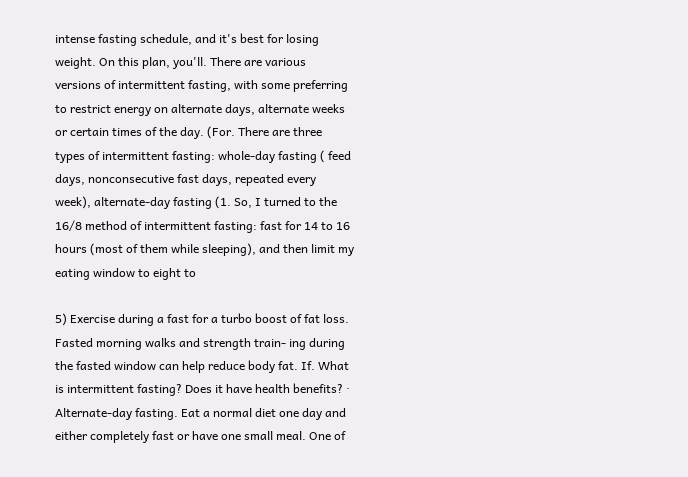intense fasting schedule, and it's best for losing weight. On this plan, you'll. There are various versions of intermittent fasting, with some preferring to restrict energy on alternate days, alternate weeks or certain times of the day. (For. There are three types of intermittent fasting: whole-day fasting ( feed days, nonconsecutive fast days, repeated every week), alternate-day fasting (1. So, I turned to the 16/8 method of intermittent fasting: fast for 14 to 16 hours (most of them while sleeping), and then limit my eating window to eight to

5) Exercise during a fast for a turbo boost of fat loss. Fasted morning walks and strength train- ing during the fasted window can help reduce body fat. If. What is intermittent fasting? Does it have health benefits? · Alternate-day fasting. Eat a normal diet one day and either completely fast or have one small meal. One of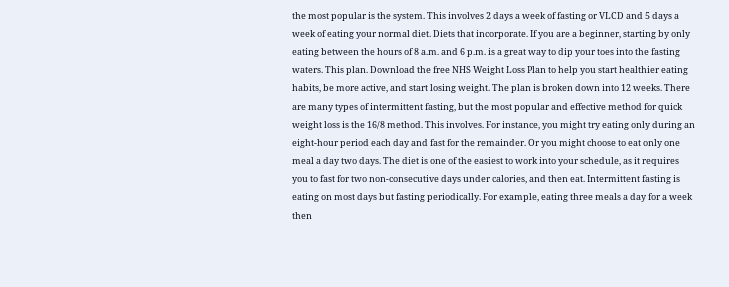the most popular is the system. This involves 2 days a week of fasting or VLCD and 5 days a week of eating your normal diet. Diets that incorporate. If you are a beginner, starting by only eating between the hours of 8 a.m. and 6 p.m. is a great way to dip your toes into the fasting waters. This plan. Download the free NHS Weight Loss Plan to help you start healthier eating habits, be more active, and start losing weight. The plan is broken down into 12 weeks. There are many types of intermittent fasting, but the most popular and effective method for quick weight loss is the 16/8 method. This involves. For instance, you might try eating only during an eight-hour period each day and fast for the remainder. Or you might choose to eat only one meal a day two days. The diet is one of the easiest to work into your schedule, as it requires you to fast for two non-consecutive days under calories, and then eat. Intermittent fasting is eating on most days but fasting periodically. For example, eating three meals a day for a week then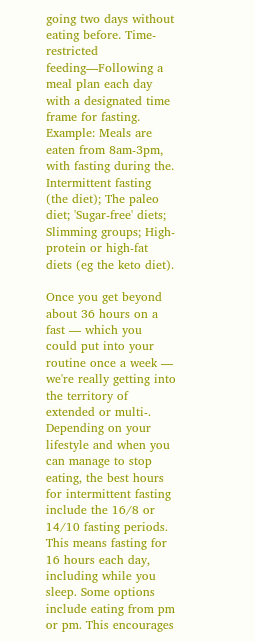going two days without eating before. Time-restricted feeding—Following a meal plan each day with a designated time frame for fasting. Example: Meals are eaten from 8am-3pm, with fasting during the. Intermittent fasting (the diet); The paleo diet; 'Sugar-free' diets; Slimming groups; High-protein or high-fat diets (eg the keto diet).

Once you get beyond about 36 hours on a fast — which you could put into your routine once a week — we're really getting into the territory of extended or multi-. Depending on your lifestyle and when you can manage to stop eating, the best hours for intermittent fasting include the 16/8 or 14/10 fasting periods. This means fasting for 16 hours each day, including while you sleep. Some options include eating from pm or pm. This encourages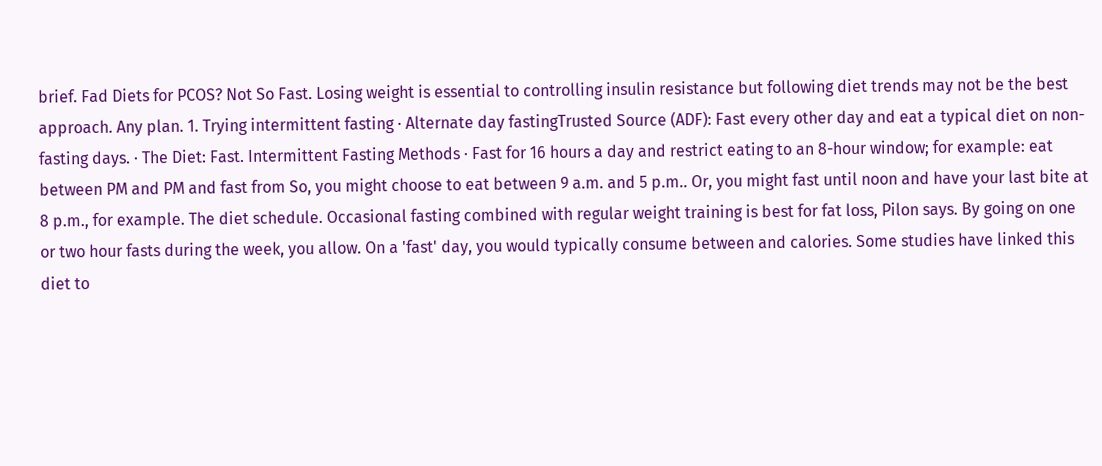brief. Fad Diets for PCOS? Not So Fast. Losing weight is essential to controlling insulin resistance but following diet trends may not be the best approach. Any plan. 1. Trying intermittent fasting · Alternate day fastingTrusted Source (ADF): Fast every other day and eat a typical diet on non-fasting days. · The Diet: Fast. Intermittent Fasting Methods · Fast for 16 hours a day and restrict eating to an 8-hour window; for example: eat between PM and PM and fast from So, you might choose to eat between 9 a.m. and 5 p.m.. Or, you might fast until noon and have your last bite at 8 p.m., for example. The diet schedule. Occasional fasting combined with regular weight training is best for fat loss, Pilon says. By going on one or two hour fasts during the week, you allow. On a 'fast' day, you would typically consume between and calories. Some studies have linked this diet to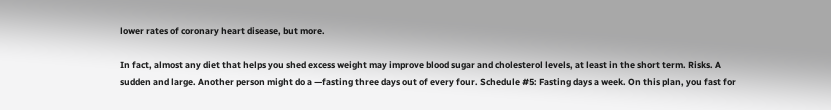lower rates of coronary heart disease, but more.

In fact, almost any diet that helps you shed excess weight may improve blood sugar and cholesterol levels, at least in the short term. Risks. A sudden and large. Another person might do a —fasting three days out of every four. Schedule #5: Fasting days a week. On this plan, you fast for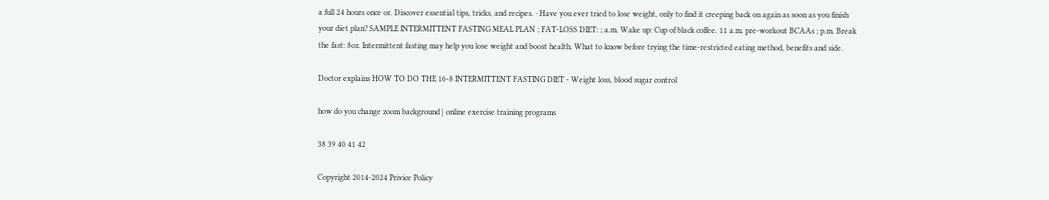a full 24 hours once or. Discover essential tips, tricks, and recipes. · Have you ever tried to lose weight, only to find it creeping back on again as soon as you finish your diet plan? SAMPLE INTERMITTENT FASTING MEAL PLAN ; FAT-LOSS DIET: ; a.m. Wake up: Cup of black coffee. 11 a.m. pre-workout BCAAs ; p.m. Break the fast: 8oz. Intermittent fasting may help you lose weight and boost health. What to know before trying the time-restricted eating method, benefits and side.

Doctor explains HOW TO DO THE 16-8 INTERMITTENT FASTING DIET - Weight loss, blood sugar control

how do you change zoom background | online exercise training programs

38 39 40 41 42

Copyright 2014-2024 Privice Policy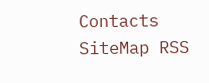Contacts SiteMap RSS